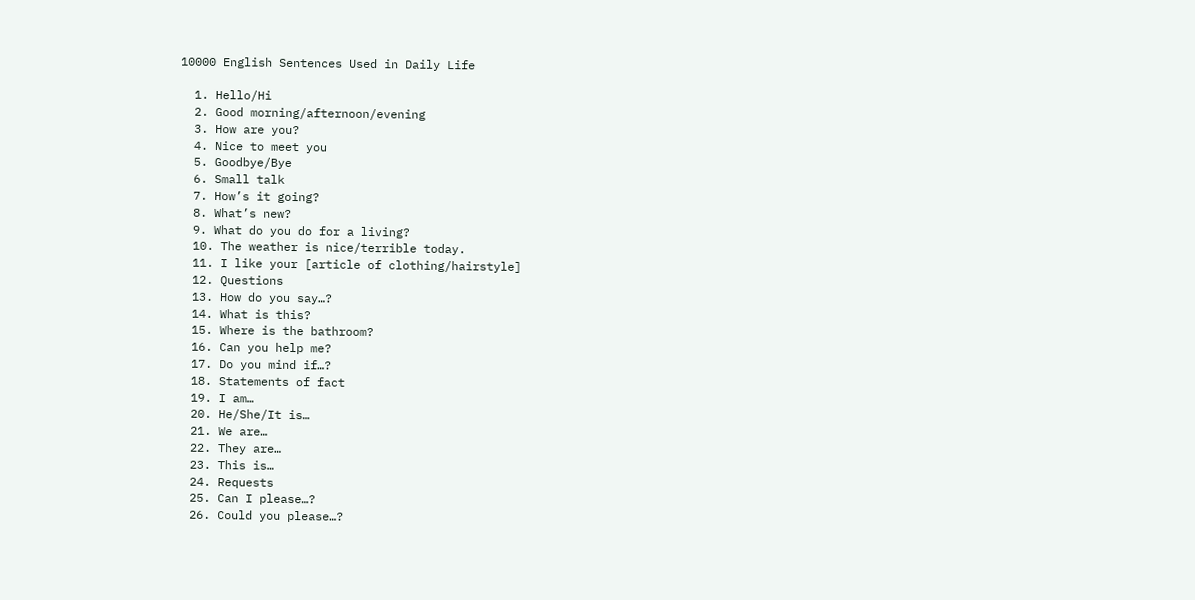10000 English Sentences Used in Daily Life

  1. Hello/Hi
  2. Good morning/afternoon/evening
  3. How are you?
  4. Nice to meet you
  5. Goodbye/Bye
  6. Small talk
  7. How’s it going?
  8. What’s new?
  9. What do you do for a living?
  10. The weather is nice/terrible today.
  11. I like your [article of clothing/hairstyle]
  12. Questions
  13. How do you say…?
  14. What is this?
  15. Where is the bathroom?
  16. Can you help me?
  17. Do you mind if…?
  18. Statements of fact
  19. I am…
  20. He/She/It is…
  21. We are…
  22. They are…
  23. This is…
  24. Requests
  25. Can I please…?
  26. Could you please…?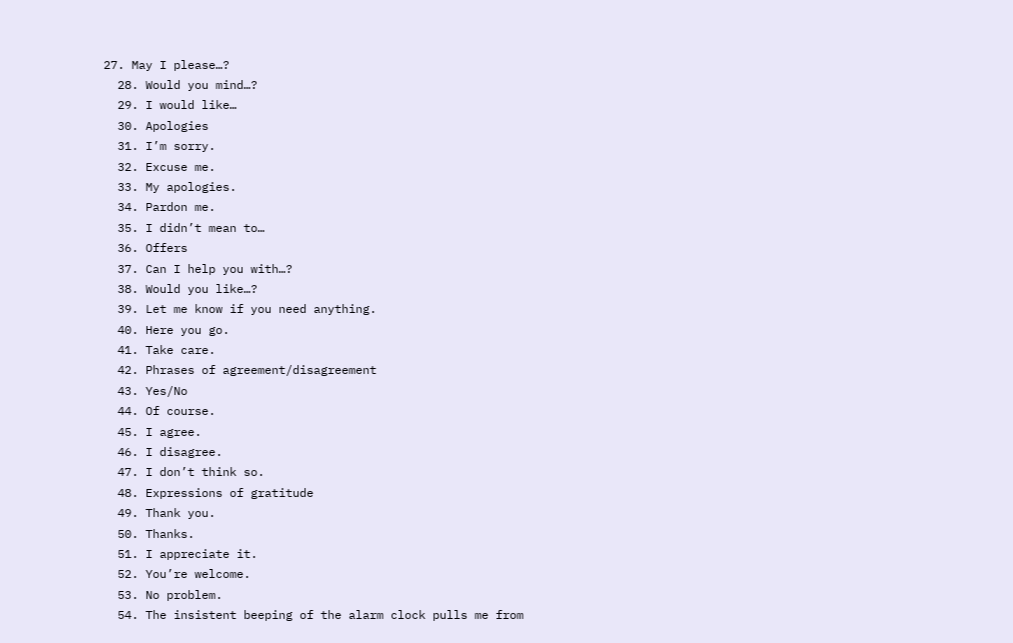27. May I please…?
  28. Would you mind…?
  29. I would like…
  30. Apologies
  31. I’m sorry.
  32. Excuse me.
  33. My apologies.
  34. Pardon me.
  35. I didn’t mean to…
  36. Offers
  37. Can I help you with…?
  38. Would you like…?
  39. Let me know if you need anything.
  40. Here you go.
  41. Take care.
  42. Phrases of agreement/disagreement
  43. Yes/No
  44. Of course.
  45. I agree.
  46. I disagree.
  47. I don’t think so.
  48. Expressions of gratitude
  49. Thank you.
  50. Thanks.
  51. I appreciate it.
  52. You’re welcome.
  53. No problem.
  54. The insistent beeping of the alarm clock pulls me from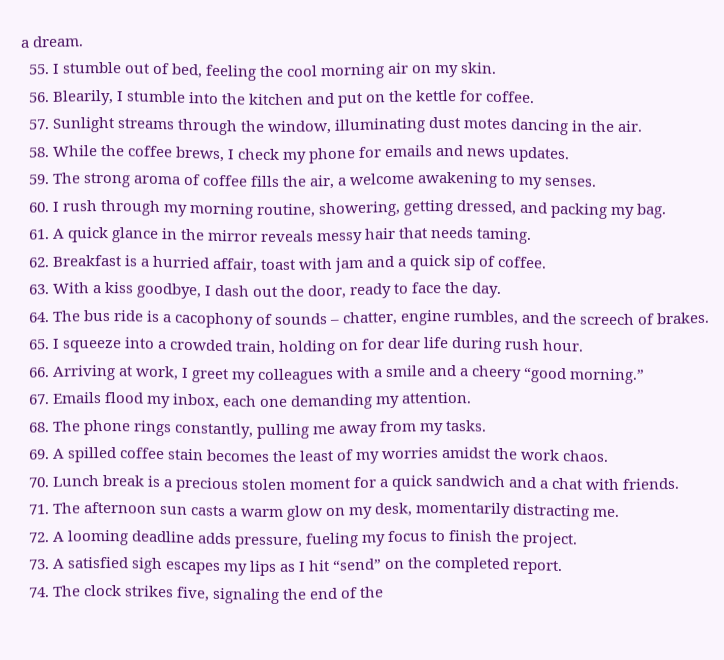a dream.
  55. I stumble out of bed, feeling the cool morning air on my skin.
  56. Blearily, I stumble into the kitchen and put on the kettle for coffee.
  57. Sunlight streams through the window, illuminating dust motes dancing in the air.
  58. While the coffee brews, I check my phone for emails and news updates.
  59. The strong aroma of coffee fills the air, a welcome awakening to my senses.
  60. I rush through my morning routine, showering, getting dressed, and packing my bag.
  61. A quick glance in the mirror reveals messy hair that needs taming.
  62. Breakfast is a hurried affair, toast with jam and a quick sip of coffee.
  63. With a kiss goodbye, I dash out the door, ready to face the day.
  64. The bus ride is a cacophony of sounds – chatter, engine rumbles, and the screech of brakes.
  65. I squeeze into a crowded train, holding on for dear life during rush hour.
  66. Arriving at work, I greet my colleagues with a smile and a cheery “good morning.”
  67. Emails flood my inbox, each one demanding my attention.
  68. The phone rings constantly, pulling me away from my tasks.
  69. A spilled coffee stain becomes the least of my worries amidst the work chaos.
  70. Lunch break is a precious stolen moment for a quick sandwich and a chat with friends.
  71. The afternoon sun casts a warm glow on my desk, momentarily distracting me.
  72. A looming deadline adds pressure, fueling my focus to finish the project.
  73. A satisfied sigh escapes my lips as I hit “send” on the completed report.
  74. The clock strikes five, signaling the end of the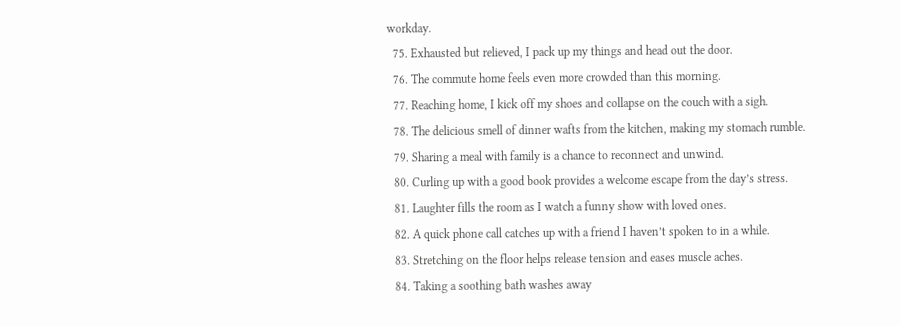workday.
  75. Exhausted but relieved, I pack up my things and head out the door.
  76. The commute home feels even more crowded than this morning.
  77. Reaching home, I kick off my shoes and collapse on the couch with a sigh.
  78. The delicious smell of dinner wafts from the kitchen, making my stomach rumble.
  79. Sharing a meal with family is a chance to reconnect and unwind.
  80. Curling up with a good book provides a welcome escape from the day’s stress.
  81. Laughter fills the room as I watch a funny show with loved ones.
  82. A quick phone call catches up with a friend I haven’t spoken to in a while.
  83. Stretching on the floor helps release tension and eases muscle aches.
  84. Taking a soothing bath washes away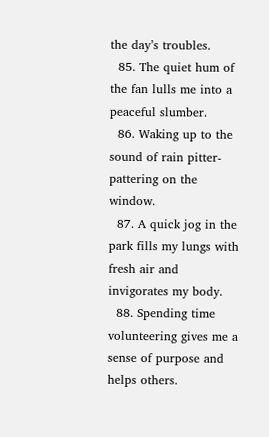the day’s troubles.
  85. The quiet hum of the fan lulls me into a peaceful slumber.
  86. Waking up to the sound of rain pitter-pattering on the window.
  87. A quick jog in the park fills my lungs with fresh air and invigorates my body.
  88. Spending time volunteering gives me a sense of purpose and helps others.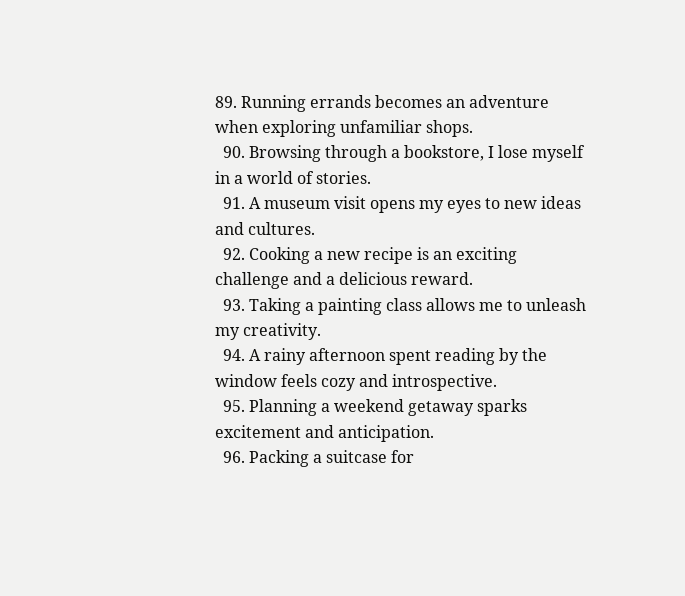89. Running errands becomes an adventure when exploring unfamiliar shops.
  90. Browsing through a bookstore, I lose myself in a world of stories.
  91. A museum visit opens my eyes to new ideas and cultures.
  92. Cooking a new recipe is an exciting challenge and a delicious reward.
  93. Taking a painting class allows me to unleash my creativity.
  94. A rainy afternoon spent reading by the window feels cozy and introspective.
  95. Planning a weekend getaway sparks excitement and anticipation.
  96. Packing a suitcase for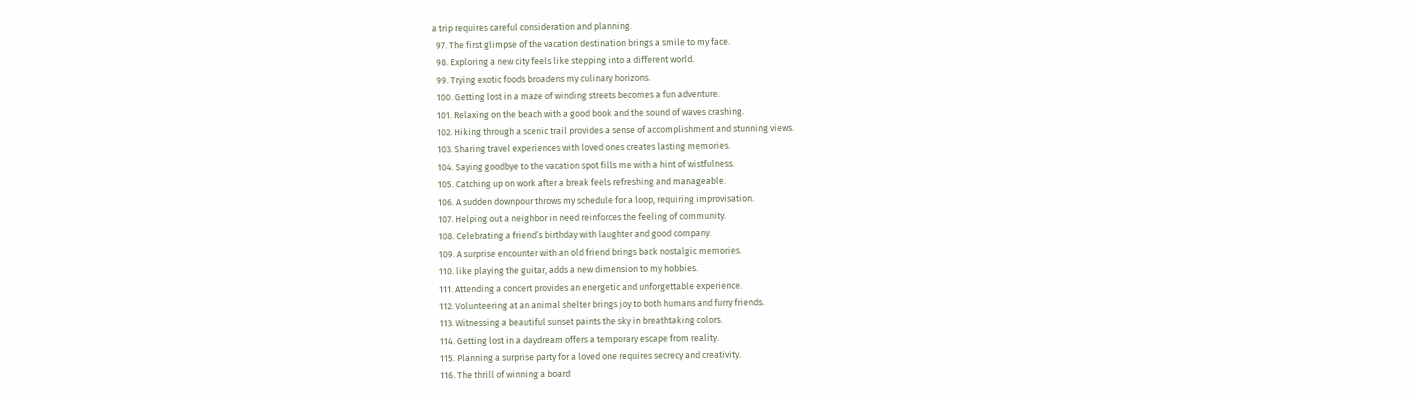a trip requires careful consideration and planning.
  97. The first glimpse of the vacation destination brings a smile to my face.
  98. Exploring a new city feels like stepping into a different world.
  99. Trying exotic foods broadens my culinary horizons.
  100. Getting lost in a maze of winding streets becomes a fun adventure.
  101. Relaxing on the beach with a good book and the sound of waves crashing.
  102. Hiking through a scenic trail provides a sense of accomplishment and stunning views.
  103. Sharing travel experiences with loved ones creates lasting memories.
  104. Saying goodbye to the vacation spot fills me with a hint of wistfulness.
  105. Catching up on work after a break feels refreshing and manageable.
  106. A sudden downpour throws my schedule for a loop, requiring improvisation.
  107. Helping out a neighbor in need reinforces the feeling of community.
  108. Celebrating a friend’s birthday with laughter and good company.
  109. A surprise encounter with an old friend brings back nostalgic memories.
  110. like playing the guitar, adds a new dimension to my hobbies.
  111. Attending a concert provides an energetic and unforgettable experience.
  112. Volunteering at an animal shelter brings joy to both humans and furry friends.
  113. Witnessing a beautiful sunset paints the sky in breathtaking colors.
  114. Getting lost in a daydream offers a temporary escape from reality.
  115. Planning a surprise party for a loved one requires secrecy and creativity.
  116. The thrill of winning a board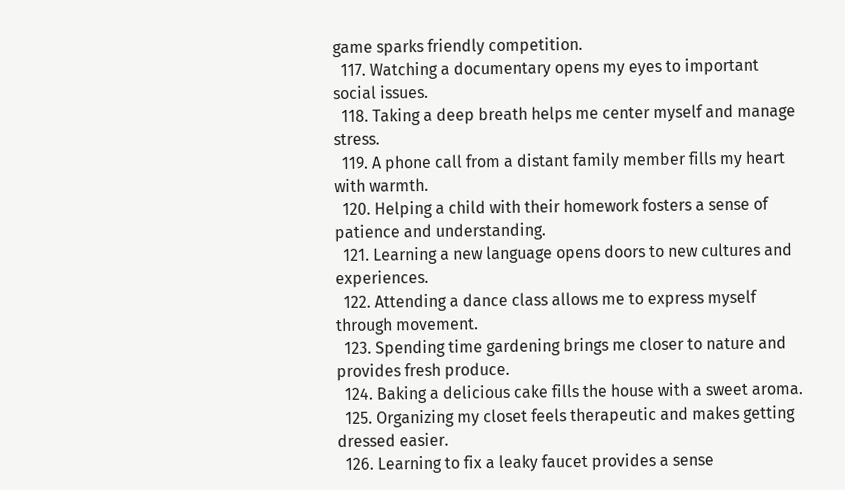game sparks friendly competition.
  117. Watching a documentary opens my eyes to important social issues.
  118. Taking a deep breath helps me center myself and manage stress.
  119. A phone call from a distant family member fills my heart with warmth.
  120. Helping a child with their homework fosters a sense of patience and understanding.
  121. Learning a new language opens doors to new cultures and experiences.
  122. Attending a dance class allows me to express myself through movement.
  123. Spending time gardening brings me closer to nature and provides fresh produce.
  124. Baking a delicious cake fills the house with a sweet aroma.
  125. Organizing my closet feels therapeutic and makes getting dressed easier.
  126. Learning to fix a leaky faucet provides a sense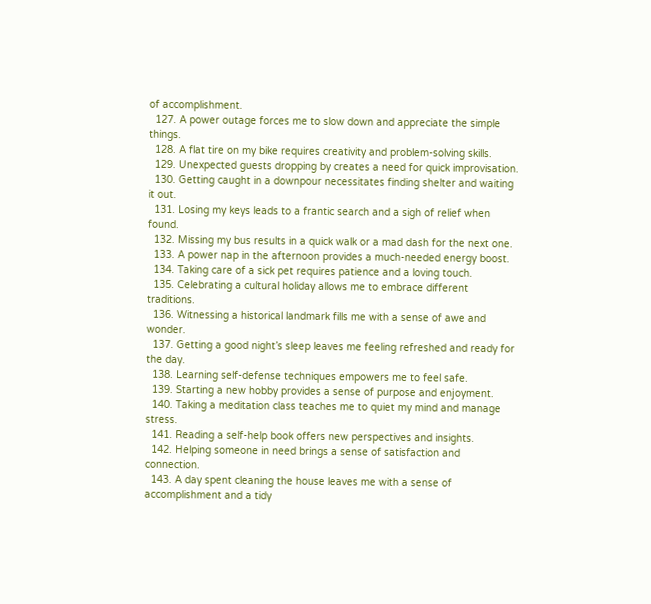of accomplishment.
  127. A power outage forces me to slow down and appreciate the simple things.
  128. A flat tire on my bike requires creativity and problem-solving skills.
  129. Unexpected guests dropping by creates a need for quick improvisation.
  130. Getting caught in a downpour necessitates finding shelter and waiting it out.
  131. Losing my keys leads to a frantic search and a sigh of relief when found.
  132. Missing my bus results in a quick walk or a mad dash for the next one.
  133. A power nap in the afternoon provides a much-needed energy boost.
  134. Taking care of a sick pet requires patience and a loving touch.
  135. Celebrating a cultural holiday allows me to embrace different traditions.
  136. Witnessing a historical landmark fills me with a sense of awe and wonder.
  137. Getting a good night’s sleep leaves me feeling refreshed and ready for the day.
  138. Learning self-defense techniques empowers me to feel safe.
  139. Starting a new hobby provides a sense of purpose and enjoyment.
  140. Taking a meditation class teaches me to quiet my mind and manage stress.
  141. Reading a self-help book offers new perspectives and insights.
  142. Helping someone in need brings a sense of satisfaction and connection.
  143. A day spent cleaning the house leaves me with a sense of accomplishment and a tidy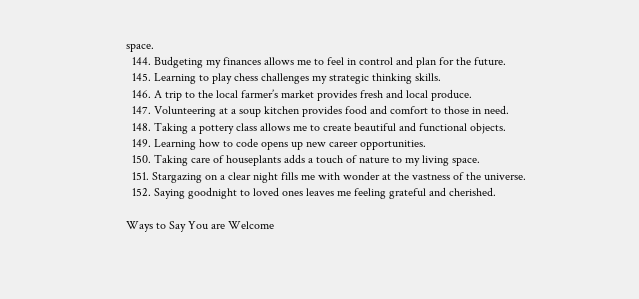space.
  144. Budgeting my finances allows me to feel in control and plan for the future.
  145. Learning to play chess challenges my strategic thinking skills.
  146. A trip to the local farmer’s market provides fresh and local produce.
  147. Volunteering at a soup kitchen provides food and comfort to those in need.
  148. Taking a pottery class allows me to create beautiful and functional objects.
  149. Learning how to code opens up new career opportunities.
  150. Taking care of houseplants adds a touch of nature to my living space.
  151. Stargazing on a clear night fills me with wonder at the vastness of the universe.
  152. Saying goodnight to loved ones leaves me feeling grateful and cherished.

Ways to Say You are Welcome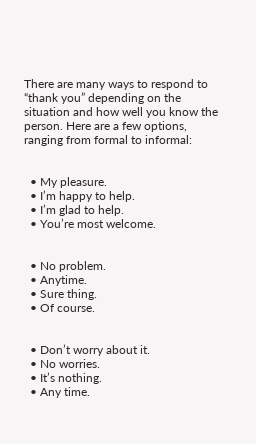There are many ways to respond to “thank you” depending on the situation and how well you know the person. Here are a few options, ranging from formal to informal:


  • My pleasure.
  • I’m happy to help.
  • I’m glad to help.
  • You’re most welcome.


  • No problem.
  • Anytime.
  • Sure thing.
  • Of course.


  • Don’t worry about it.
  • No worries.
  • It’s nothing.
  • Any time.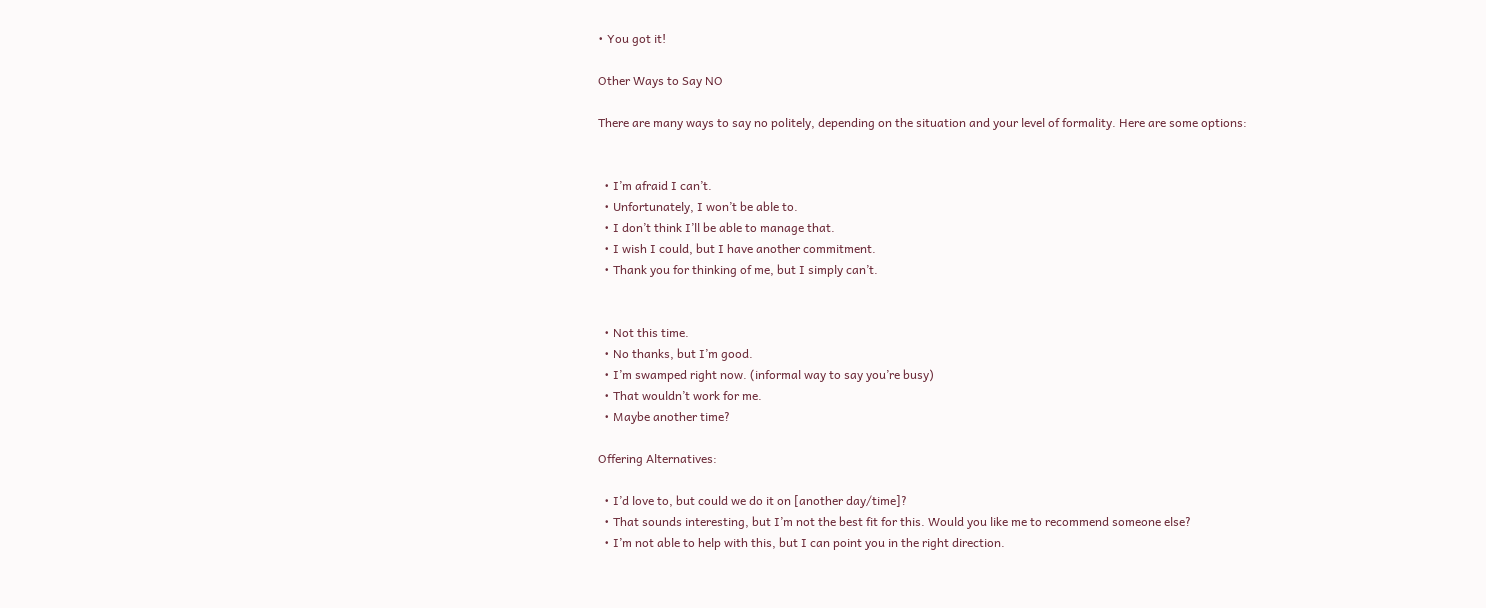• You got it!

Other Ways to Say NO

There are many ways to say no politely, depending on the situation and your level of formality. Here are some options:


  • I’m afraid I can’t.
  • Unfortunately, I won’t be able to.
  • I don’t think I’ll be able to manage that.
  • I wish I could, but I have another commitment.
  • Thank you for thinking of me, but I simply can’t.


  • Not this time.
  • No thanks, but I’m good.
  • I’m swamped right now. (informal way to say you’re busy)
  • That wouldn’t work for me.
  • Maybe another time?

Offering Alternatives:

  • I’d love to, but could we do it on [another day/time]?
  • That sounds interesting, but I’m not the best fit for this. Would you like me to recommend someone else?
  • I’m not able to help with this, but I can point you in the right direction.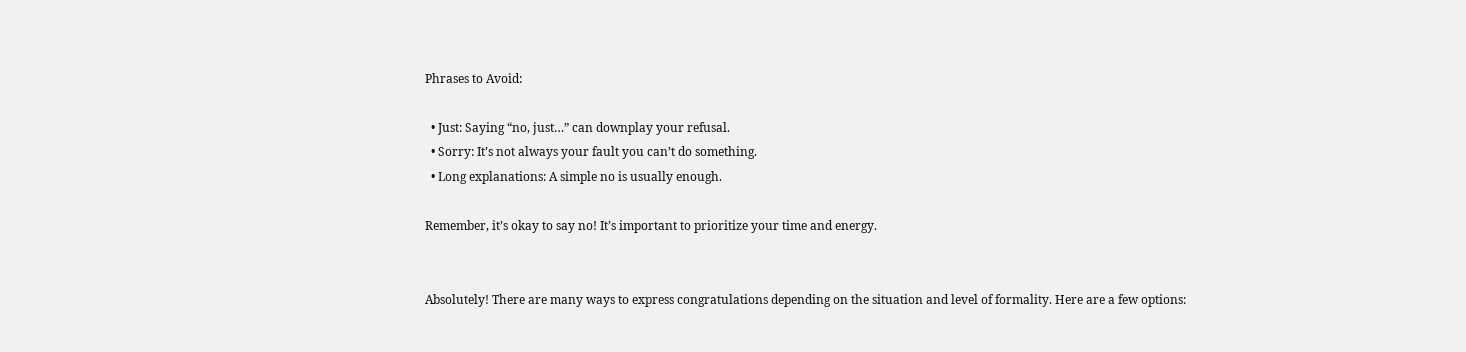Phrases to Avoid:

  • Just: Saying “no, just…” can downplay your refusal.
  • Sorry: It’s not always your fault you can’t do something.
  • Long explanations: A simple no is usually enough.

Remember, it’s okay to say no! It’s important to prioritize your time and energy.


Absolutely! There are many ways to express congratulations depending on the situation and level of formality. Here are a few options: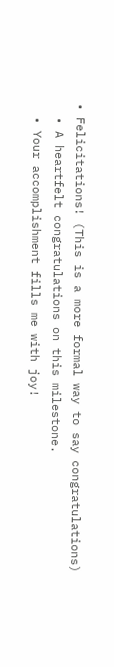• Felicitations! (This is a more formal way to say congratulations)
  • A heartfelt congratulations on this milestone.
  • Your accomplishment fills me with joy!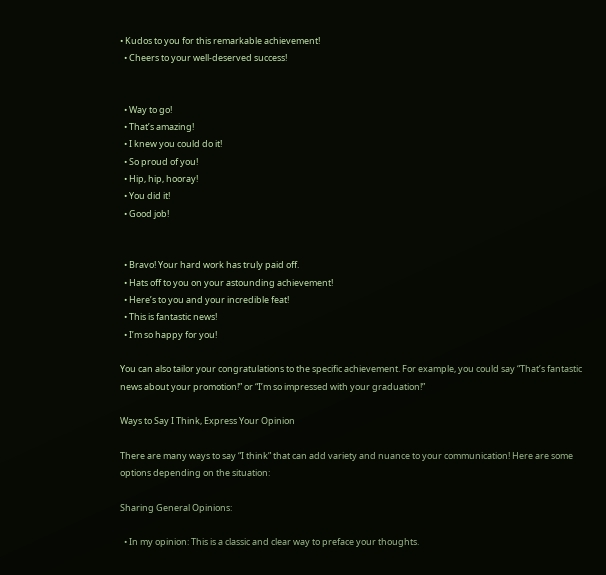• Kudos to you for this remarkable achievement!
  • Cheers to your well-deserved success!


  • Way to go!
  • That’s amazing!
  • I knew you could do it!
  • So proud of you!
  • Hip, hip, hooray!
  • You did it!
  • Good job!


  • Bravo! Your hard work has truly paid off.
  • Hats off to you on your astounding achievement!
  • Here’s to you and your incredible feat!
  • This is fantastic news!
  • I’m so happy for you!

You can also tailor your congratulations to the specific achievement. For example, you could say “That’s fantastic news about your promotion!” or “I’m so impressed with your graduation!”

Ways to Say I Think, Express Your Opinion

There are many ways to say “I think” that can add variety and nuance to your communication! Here are some options depending on the situation:

Sharing General Opinions:

  • In my opinion: This is a classic and clear way to preface your thoughts.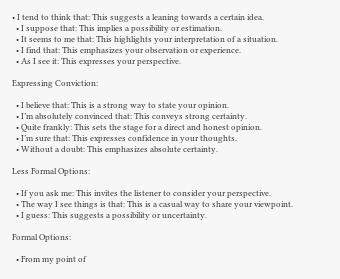• I tend to think that: This suggests a leaning towards a certain idea.
  • I suppose that: This implies a possibility or estimation.
  • It seems to me that: This highlights your interpretation of a situation.
  • I find that: This emphasizes your observation or experience.
  • As I see it: This expresses your perspective.

Expressing Conviction:

  • I believe that: This is a strong way to state your opinion.
  • I’m absolutely convinced that: This conveys strong certainty.
  • Quite frankly: This sets the stage for a direct and honest opinion.
  • I’m sure that: This expresses confidence in your thoughts.
  • Without a doubt: This emphasizes absolute certainty.

Less Formal Options:

  • If you ask me: This invites the listener to consider your perspective.
  • The way I see things is that: This is a casual way to share your viewpoint.
  • I guess: This suggests a possibility or uncertainty.

Formal Options:

  • From my point of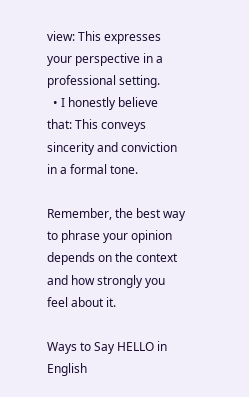view: This expresses your perspective in a professional setting.
  • I honestly believe that: This conveys sincerity and conviction in a formal tone.

Remember, the best way to phrase your opinion depends on the context and how strongly you feel about it.

Ways to Say HELLO in English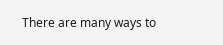There are many ways to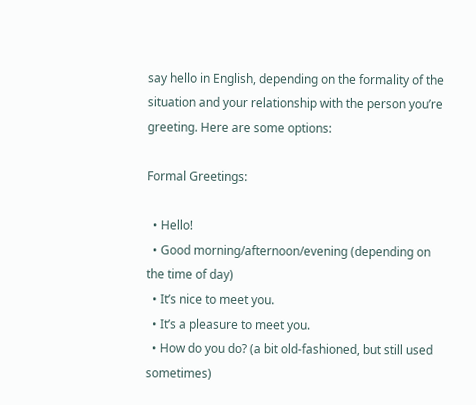say hello in English, depending on the formality of the situation and your relationship with the person you’re greeting. Here are some options:

Formal Greetings:

  • Hello!
  • Good morning/afternoon/evening (depending on the time of day)
  • It’s nice to meet you.
  • It’s a pleasure to meet you.
  • How do you do? (a bit old-fashioned, but still used sometimes)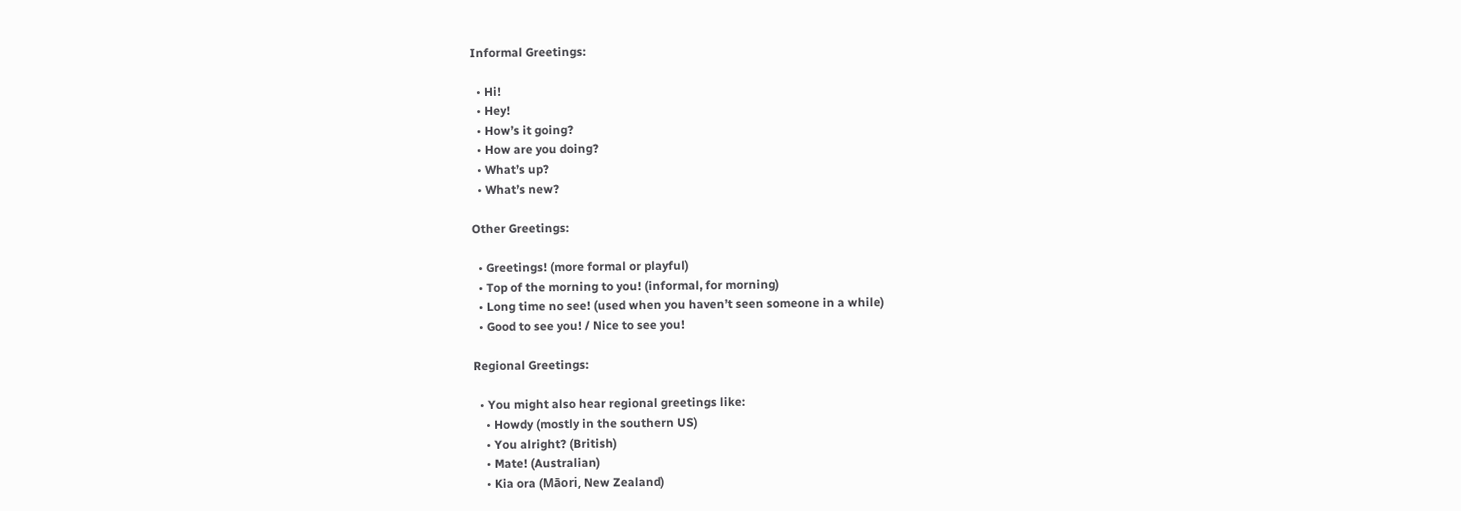Informal Greetings:

  • Hi!
  • Hey!
  • How’s it going?
  • How are you doing?
  • What’s up?
  • What’s new?

Other Greetings:

  • Greetings! (more formal or playful)
  • Top of the morning to you! (informal, for morning)
  • Long time no see! (used when you haven’t seen someone in a while)
  • Good to see you! / Nice to see you!

Regional Greetings:

  • You might also hear regional greetings like:
    • Howdy (mostly in the southern US)
    • You alright? (British)
    • Mate! (Australian)
    • Kia ora (Māori, New Zealand)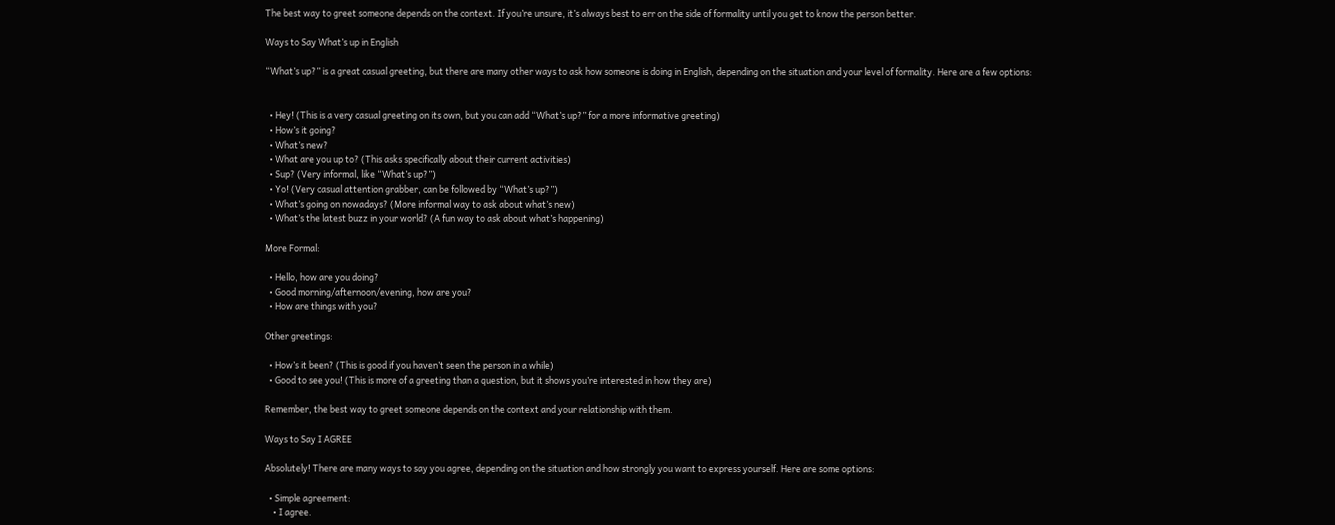The best way to greet someone depends on the context. If you’re unsure, it’s always best to err on the side of formality until you get to know the person better.

Ways to Say What’s up in English

“What’s up?” is a great casual greeting, but there are many other ways to ask how someone is doing in English, depending on the situation and your level of formality. Here are a few options:


  • Hey! (This is a very casual greeting on its own, but you can add “What’s up?” for a more informative greeting)
  • How’s it going?
  • What’s new?
  • What are you up to? (This asks specifically about their current activities)
  • Sup? (Very informal, like “What’s up?”)
  • Yo! (Very casual attention grabber, can be followed by “What’s up?”)
  • What’s going on nowadays? (More informal way to ask about what’s new)
  • What’s the latest buzz in your world? (A fun way to ask about what’s happening)

More Formal:

  • Hello, how are you doing?
  • Good morning/afternoon/evening, how are you?
  • How are things with you?

Other greetings:

  • How’s it been? (This is good if you haven’t seen the person in a while)
  • Good to see you! (This is more of a greeting than a question, but it shows you’re interested in how they are)

Remember, the best way to greet someone depends on the context and your relationship with them.

Ways to Say I AGREE

Absolutely! There are many ways to say you agree, depending on the situation and how strongly you want to express yourself. Here are some options:

  • Simple agreement:
    • I agree.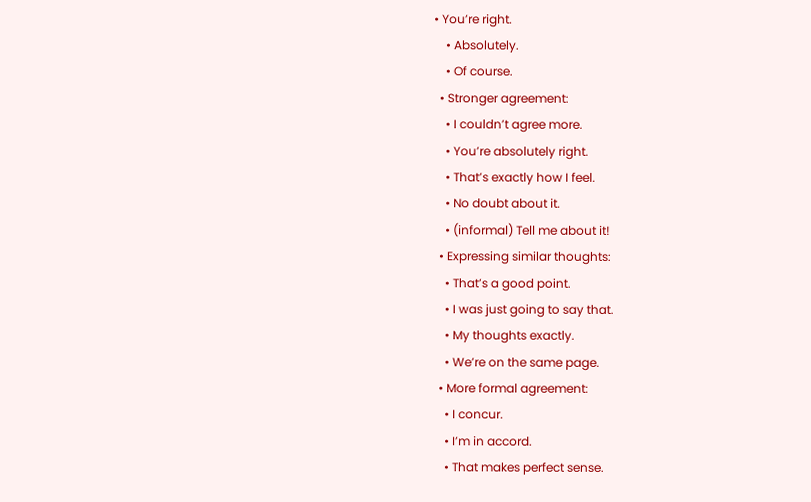• You’re right.
    • Absolutely.
    • Of course.
  • Stronger agreement:
    • I couldn’t agree more.
    • You’re absolutely right.
    • That’s exactly how I feel.
    • No doubt about it.
    • (informal) Tell me about it!
  • Expressing similar thoughts:
    • That’s a good point.
    • I was just going to say that.
    • My thoughts exactly.
    • We’re on the same page.
  • More formal agreement:
    • I concur.
    • I’m in accord.
    • That makes perfect sense.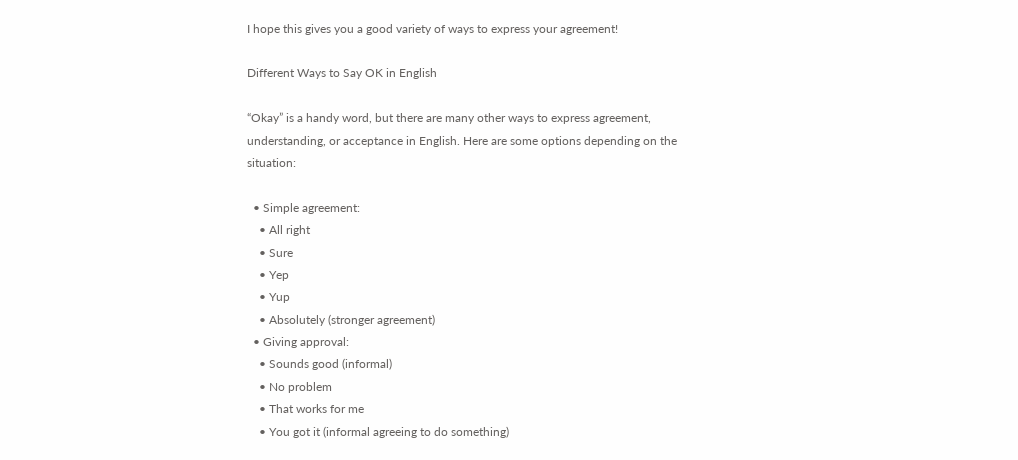I hope this gives you a good variety of ways to express your agreement!

Different Ways to Say OK in English

“Okay” is a handy word, but there are many other ways to express agreement, understanding, or acceptance in English. Here are some options depending on the situation:

  • Simple agreement:
    • All right
    • Sure
    • Yep
    • Yup
    • Absolutely (stronger agreement)
  • Giving approval:
    • Sounds good (informal)
    • No problem
    • That works for me
    • You got it (informal agreeing to do something)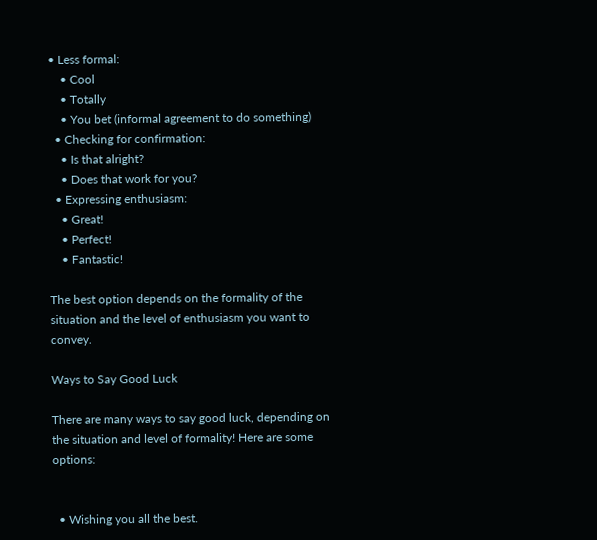• Less formal:
    • Cool
    • Totally
    • You bet (informal agreement to do something)
  • Checking for confirmation:
    • Is that alright?
    • Does that work for you?
  • Expressing enthusiasm:
    • Great!
    • Perfect!
    • Fantastic!

The best option depends on the formality of the situation and the level of enthusiasm you want to convey.

Ways to Say Good Luck

There are many ways to say good luck, depending on the situation and level of formality! Here are some options:


  • Wishing you all the best.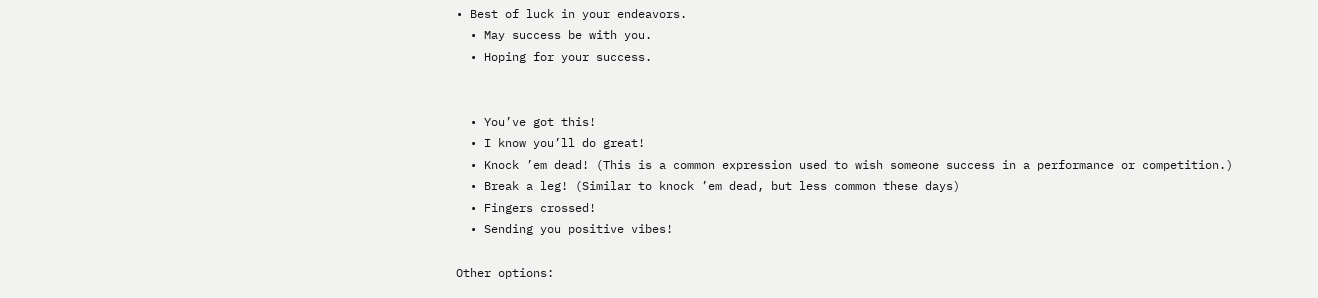• Best of luck in your endeavors.
  • May success be with you.
  • Hoping for your success.


  • You’ve got this!
  • I know you’ll do great!
  • Knock ’em dead! (This is a common expression used to wish someone success in a performance or competition.)
  • Break a leg! (Similar to knock ’em dead, but less common these days)
  • Fingers crossed!
  • Sending you positive vibes!

Other options: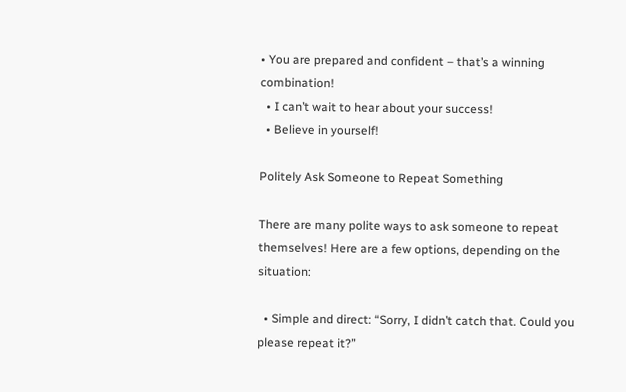• You are prepared and confident – that’s a winning combination!
  • I can’t wait to hear about your success!
  • Believe in yourself!

Politely Ask Someone to Repeat Something

There are many polite ways to ask someone to repeat themselves! Here are a few options, depending on the situation:

  • Simple and direct: “Sorry, I didn’t catch that. Could you please repeat it?”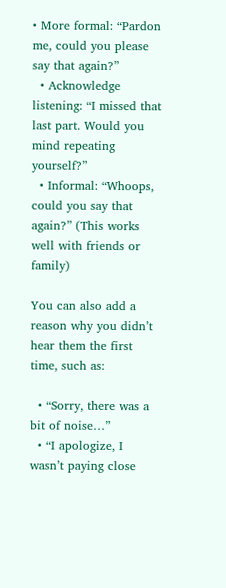• More formal: “Pardon me, could you please say that again?”
  • Acknowledge listening: “I missed that last part. Would you mind repeating yourself?”
  • Informal: “Whoops, could you say that again?” (This works well with friends or family)

You can also add a reason why you didn’t hear them the first time, such as:

  • “Sorry, there was a bit of noise…”
  • “I apologize, I wasn’t paying close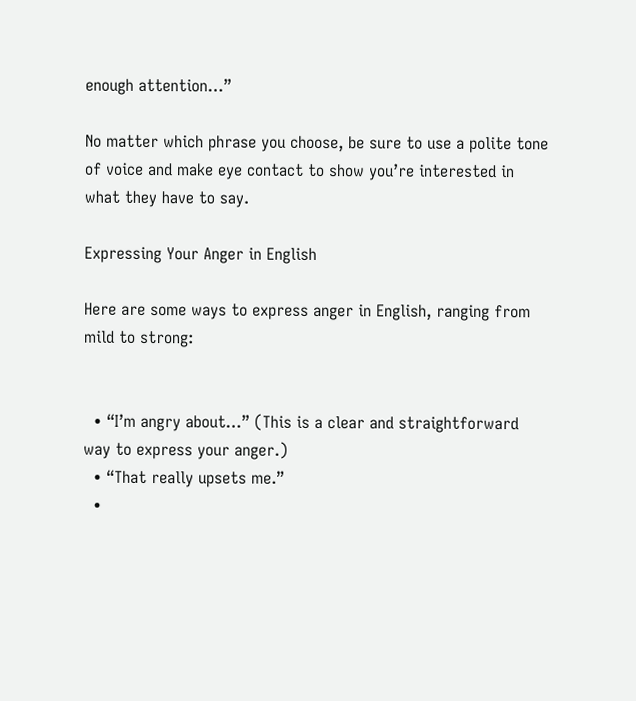enough attention…”

No matter which phrase you choose, be sure to use a polite tone of voice and make eye contact to show you’re interested in what they have to say.

Expressing Your Anger in English

Here are some ways to express anger in English, ranging from mild to strong:


  • “I’m angry about…” (This is a clear and straightforward way to express your anger.)
  • “That really upsets me.”
  •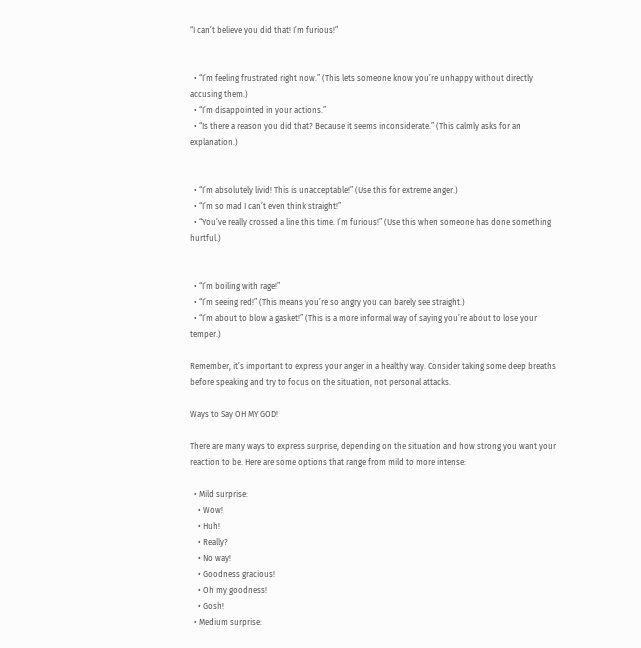“I can’t believe you did that! I’m furious!”


  • “I’m feeling frustrated right now.” (This lets someone know you’re unhappy without directly accusing them.)
  • “I’m disappointed in your actions.”
  • “Is there a reason you did that? Because it seems inconsiderate.” (This calmly asks for an explanation.)


  • “I’m absolutely livid! This is unacceptable!” (Use this for extreme anger.)
  • “I’m so mad I can’t even think straight!”
  • “You’ve really crossed a line this time. I’m furious!” (Use this when someone has done something hurtful.)


  • “I’m boiling with rage!”
  • “I’m seeing red!” (This means you’re so angry you can barely see straight.)
  • “I’m about to blow a gasket!” (This is a more informal way of saying you’re about to lose your temper.)

Remember, it’s important to express your anger in a healthy way. Consider taking some deep breaths before speaking and try to focus on the situation, not personal attacks.

Ways to Say OH MY GOD!

There are many ways to express surprise, depending on the situation and how strong you want your reaction to be. Here are some options that range from mild to more intense:

  • Mild surprise:
    • Wow!
    • Huh!
    • Really?
    • No way!
    • Goodness gracious!
    • Oh my goodness!
    • Gosh!
  • Medium surprise: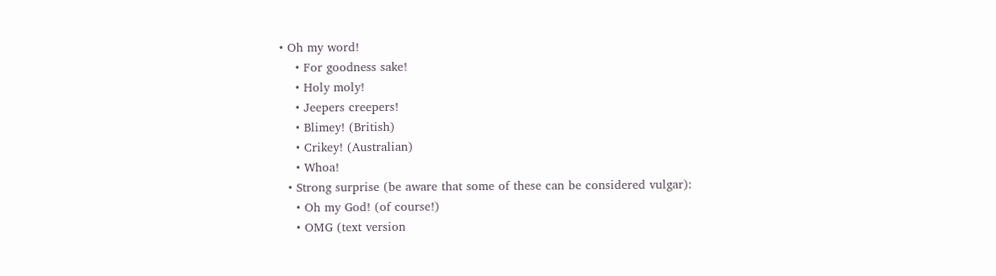• Oh my word!
    • For goodness sake!
    • Holy moly!
    • Jeepers creepers!
    • Blimey! (British)
    • Crikey! (Australian)
    • Whoa!
  • Strong surprise (be aware that some of these can be considered vulgar):
    • Oh my God! (of course!)
    • OMG (text version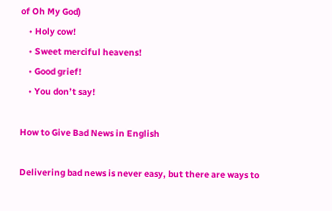of Oh My God)
    • Holy cow!
    • Sweet merciful heavens!
    • Good grief!
    • You don’t say!

How to Give Bad News in English

Delivering bad news is never easy, but there are ways to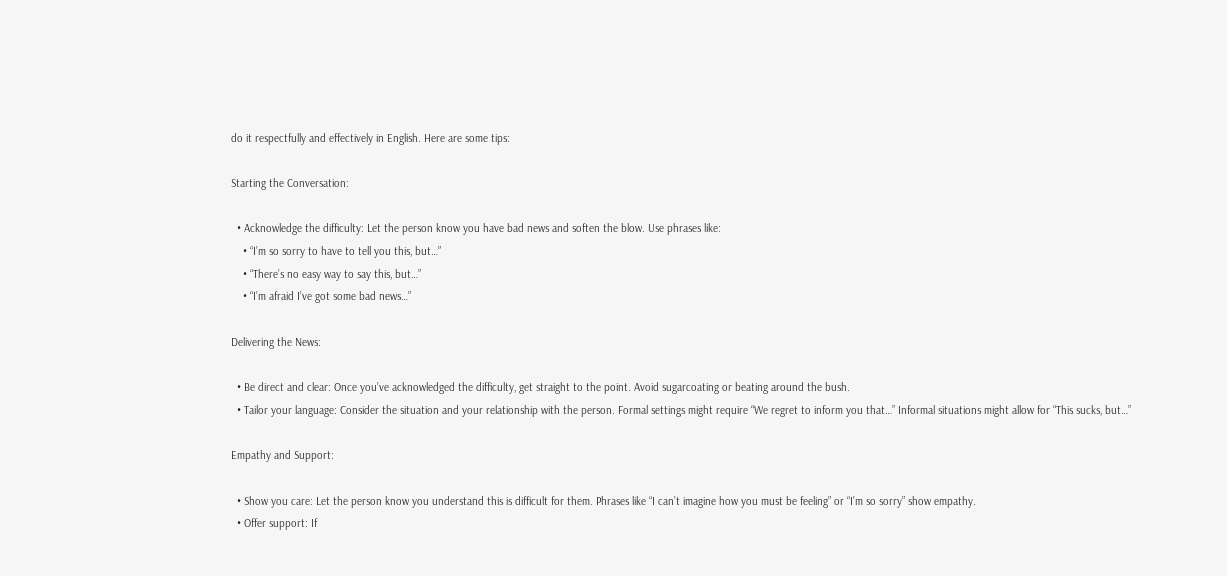do it respectfully and effectively in English. Here are some tips:

Starting the Conversation:

  • Acknowledge the difficulty: Let the person know you have bad news and soften the blow. Use phrases like:
    • “I’m so sorry to have to tell you this, but…”
    • “There’s no easy way to say this, but…”
    • “I’m afraid I’ve got some bad news…”

Delivering the News:

  • Be direct and clear: Once you’ve acknowledged the difficulty, get straight to the point. Avoid sugarcoating or beating around the bush.
  • Tailor your language: Consider the situation and your relationship with the person. Formal settings might require “We regret to inform you that…” Informal situations might allow for “This sucks, but…”

Empathy and Support:

  • Show you care: Let the person know you understand this is difficult for them. Phrases like “I can’t imagine how you must be feeling” or “I’m so sorry” show empathy.
  • Offer support: If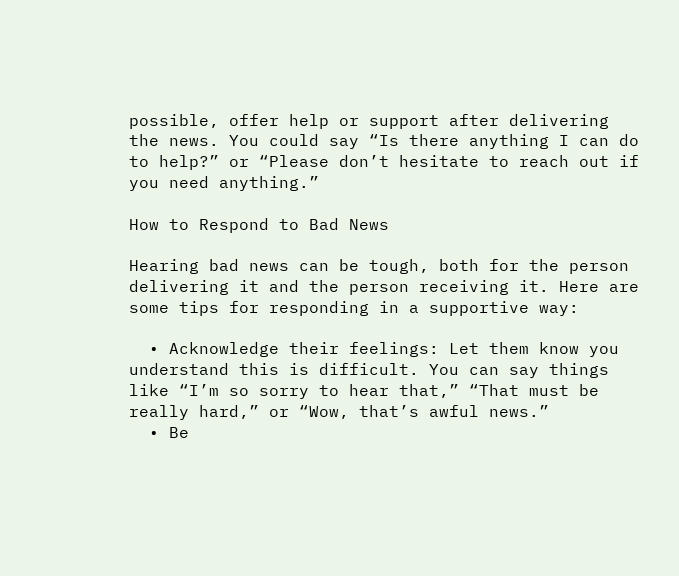possible, offer help or support after delivering the news. You could say “Is there anything I can do to help?” or “Please don’t hesitate to reach out if you need anything.”

How to Respond to Bad News

Hearing bad news can be tough, both for the person delivering it and the person receiving it. Here are some tips for responding in a supportive way:

  • Acknowledge their feelings: Let them know you understand this is difficult. You can say things like “I’m so sorry to hear that,” “That must be really hard,” or “Wow, that’s awful news.”
  • Be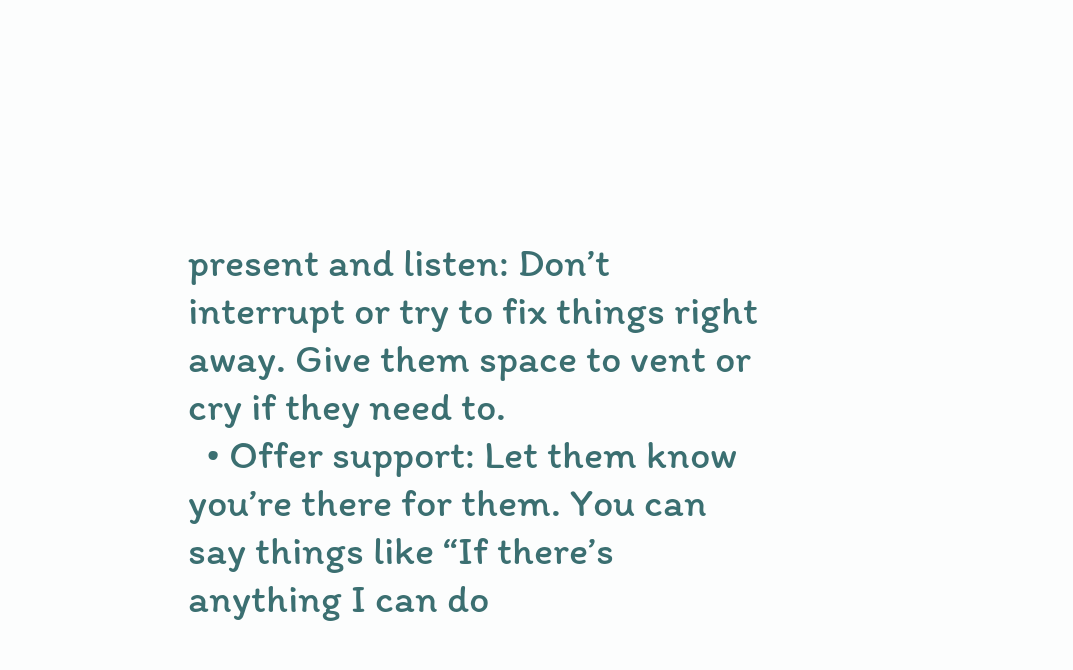present and listen: Don’t interrupt or try to fix things right away. Give them space to vent or cry if they need to.
  • Offer support: Let them know you’re there for them. You can say things like “If there’s anything I can do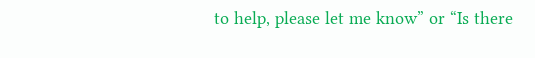to help, please let me know” or “Is there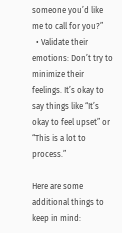someone you’d like me to call for you?”
  • Validate their emotions: Don’t try to minimize their feelings. It’s okay to say things like “It’s okay to feel upset” or “This is a lot to process.”

Here are some additional things to keep in mind: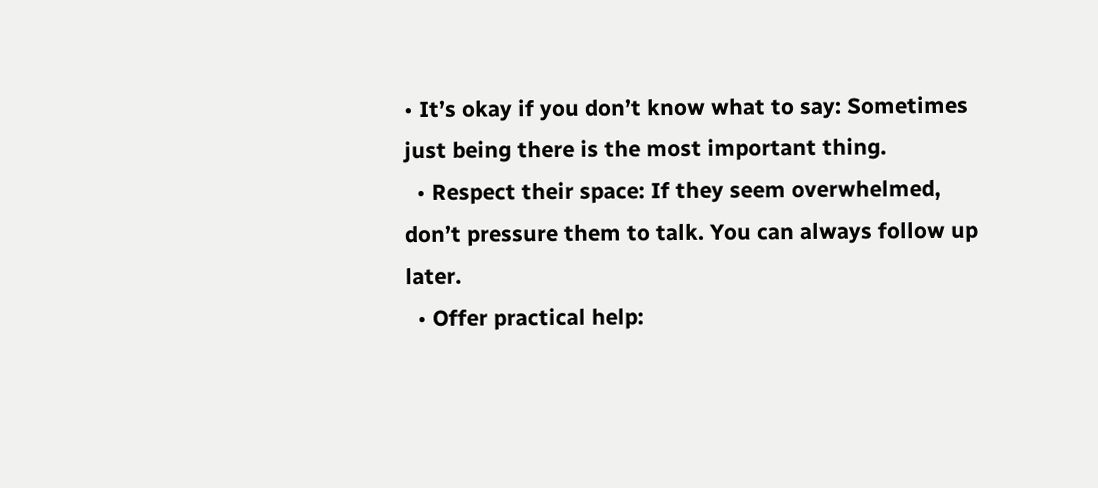• It’s okay if you don’t know what to say: Sometimes just being there is the most important thing.
  • Respect their space: If they seem overwhelmed, don’t pressure them to talk. You can always follow up later.
  • Offer practical help: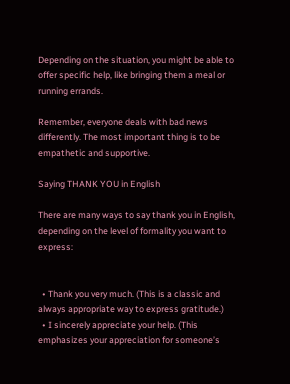Depending on the situation, you might be able to offer specific help, like bringing them a meal or running errands.

Remember, everyone deals with bad news differently. The most important thing is to be empathetic and supportive.

Saying THANK YOU in English

There are many ways to say thank you in English, depending on the level of formality you want to express:


  • Thank you very much. (This is a classic and always appropriate way to express gratitude.)
  • I sincerely appreciate your help. (This emphasizes your appreciation for someone’s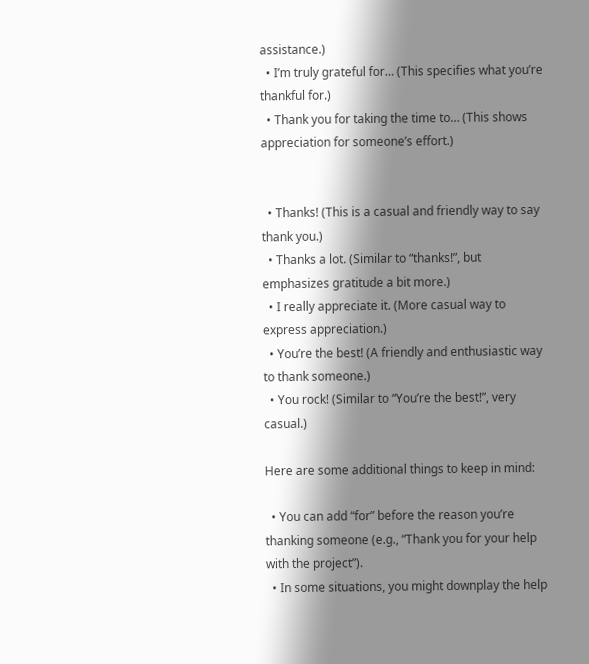assistance.)
  • I’m truly grateful for… (This specifies what you’re thankful for.)
  • Thank you for taking the time to… (This shows appreciation for someone’s effort.)


  • Thanks! (This is a casual and friendly way to say thank you.)
  • Thanks a lot. (Similar to “thanks!”, but emphasizes gratitude a bit more.)
  • I really appreciate it. (More casual way to express appreciation.)
  • You’re the best! (A friendly and enthusiastic way to thank someone.)
  • You rock! (Similar to “You’re the best!”, very casual.)

Here are some additional things to keep in mind:

  • You can add “for” before the reason you’re thanking someone (e.g., “Thank you for your help with the project”).
  • In some situations, you might downplay the help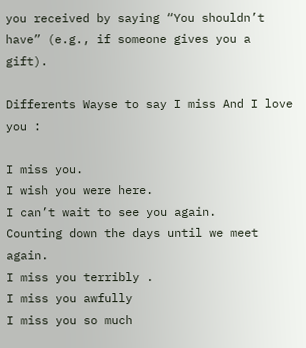you received by saying “You shouldn’t have” (e.g., if someone gives you a gift).

Differents Wayse to say I miss And I love you :

I miss you.
I wish you were here.
I can’t wait to see you again.
Counting down the days until we meet again.
I miss you terribly .
I miss you awfully
I miss you so much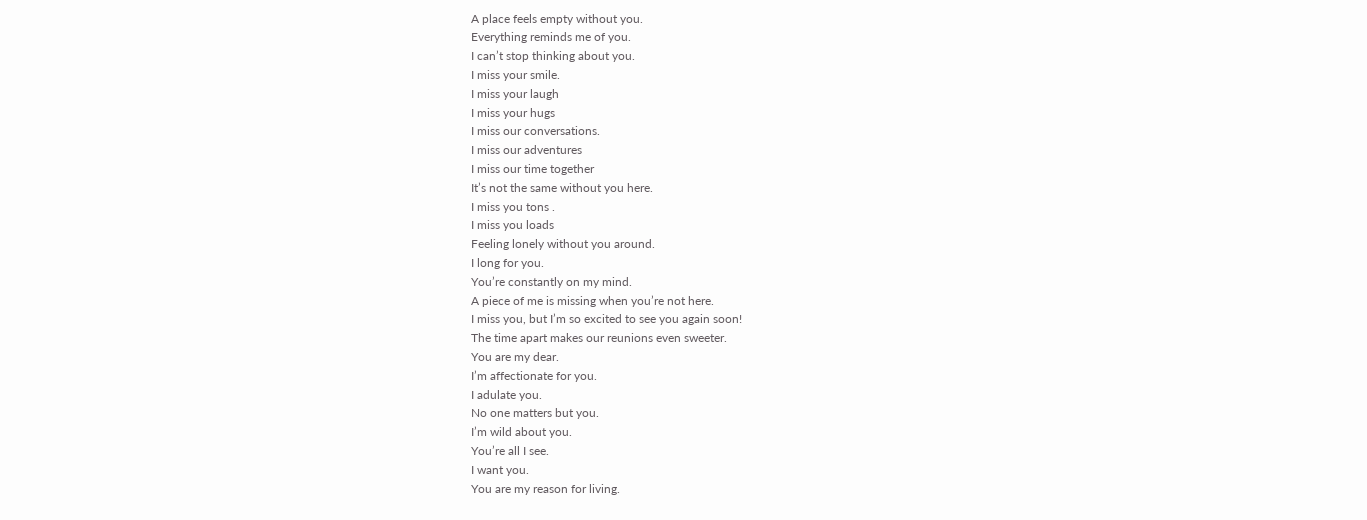A place feels empty without you.
Everything reminds me of you.
I can’t stop thinking about you.
I miss your smile.
I miss your laugh
I miss your hugs
I miss our conversations.
I miss our adventures
I miss our time together
It’s not the same without you here.
I miss you tons .
I miss you loads
Feeling lonely without you around.
I long for you.
You’re constantly on my mind.
A piece of me is missing when you’re not here.
I miss you, but I’m so excited to see you again soon!
The time apart makes our reunions even sweeter.
You are my dear.
I’m affectionate for you.
I adulate you.
No one matters but you.
I’m wild about you.
You’re all I see.
I want you.
You are my reason for living.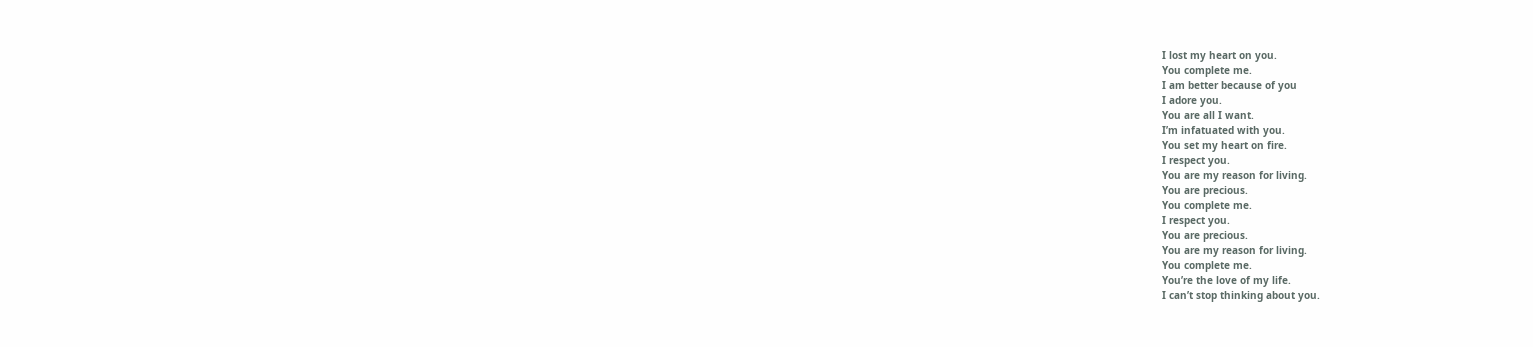I lost my heart on you.
You complete me.
I am better because of you
I adore you.
You are all I want.
I’m infatuated with you.
You set my heart on fire.
I respect you.
You are my reason for living.
You are precious.
You complete me.
I respect you.
You are precious.
You are my reason for living.
You complete me.
You’re the love of my life.
I can’t stop thinking about you.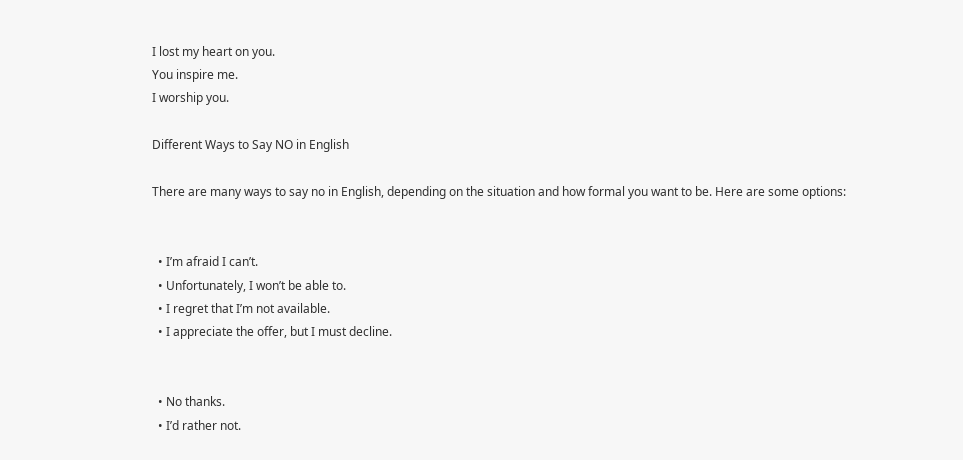I lost my heart on you.
You inspire me.
I worship you.

Different Ways to Say NO in English

There are many ways to say no in English, depending on the situation and how formal you want to be. Here are some options:


  • I’m afraid I can’t.
  • Unfortunately, I won’t be able to.
  • I regret that I’m not available.
  • I appreciate the offer, but I must decline.


  • No thanks.
  • I’d rather not.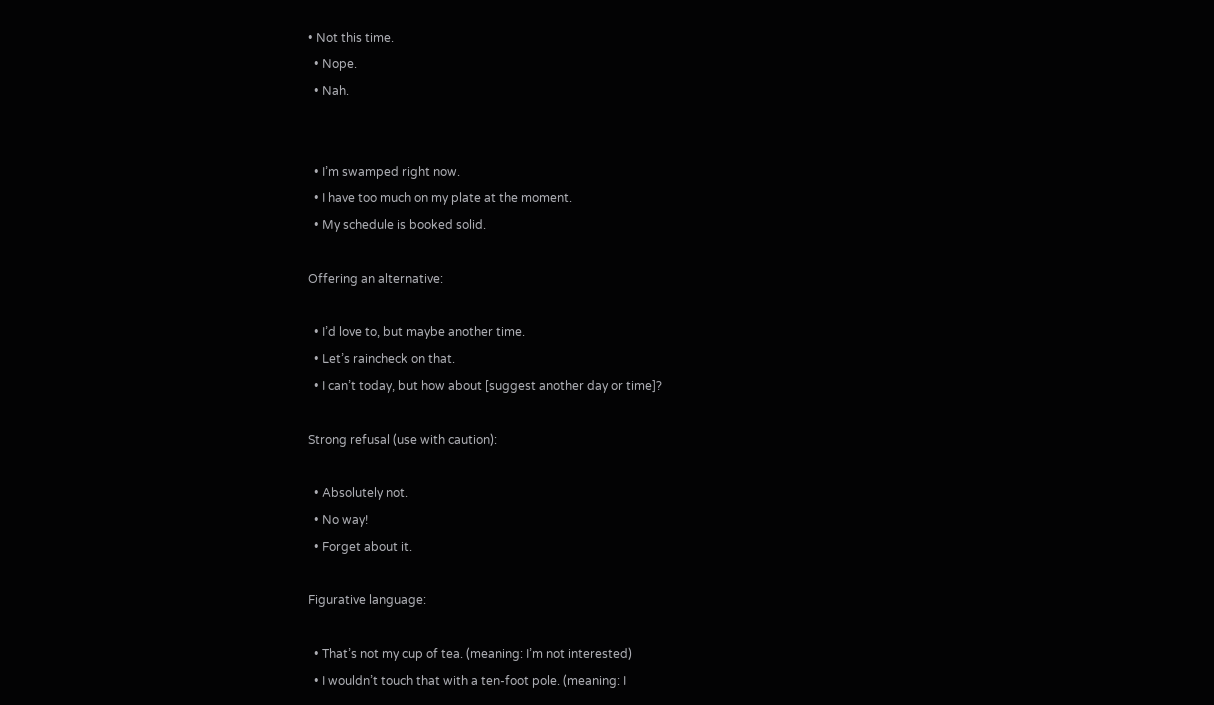• Not this time.
  • Nope.
  • Nah.


  • I’m swamped right now.
  • I have too much on my plate at the moment.
  • My schedule is booked solid.

Offering an alternative:

  • I’d love to, but maybe another time.
  • Let’s raincheck on that.
  • I can’t today, but how about [suggest another day or time]?

Strong refusal (use with caution):

  • Absolutely not.
  • No way!
  • Forget about it.

Figurative language:

  • That’s not my cup of tea. (meaning: I’m not interested)
  • I wouldn’t touch that with a ten-foot pole. (meaning: I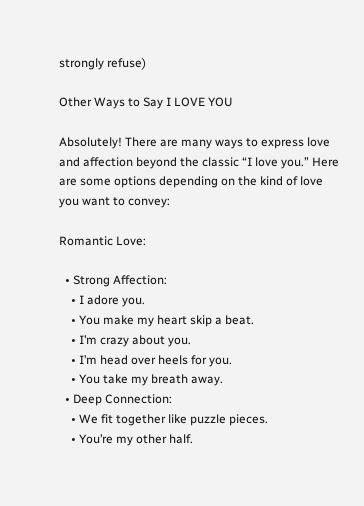strongly refuse)

Other Ways to Say I LOVE YOU

Absolutely! There are many ways to express love and affection beyond the classic “I love you.” Here are some options depending on the kind of love you want to convey:

Romantic Love:

  • Strong Affection:
    • I adore you.
    • You make my heart skip a beat.
    • I’m crazy about you.
    • I’m head over heels for you.
    • You take my breath away.
  • Deep Connection:
    • We fit together like puzzle pieces.
    • You’re my other half.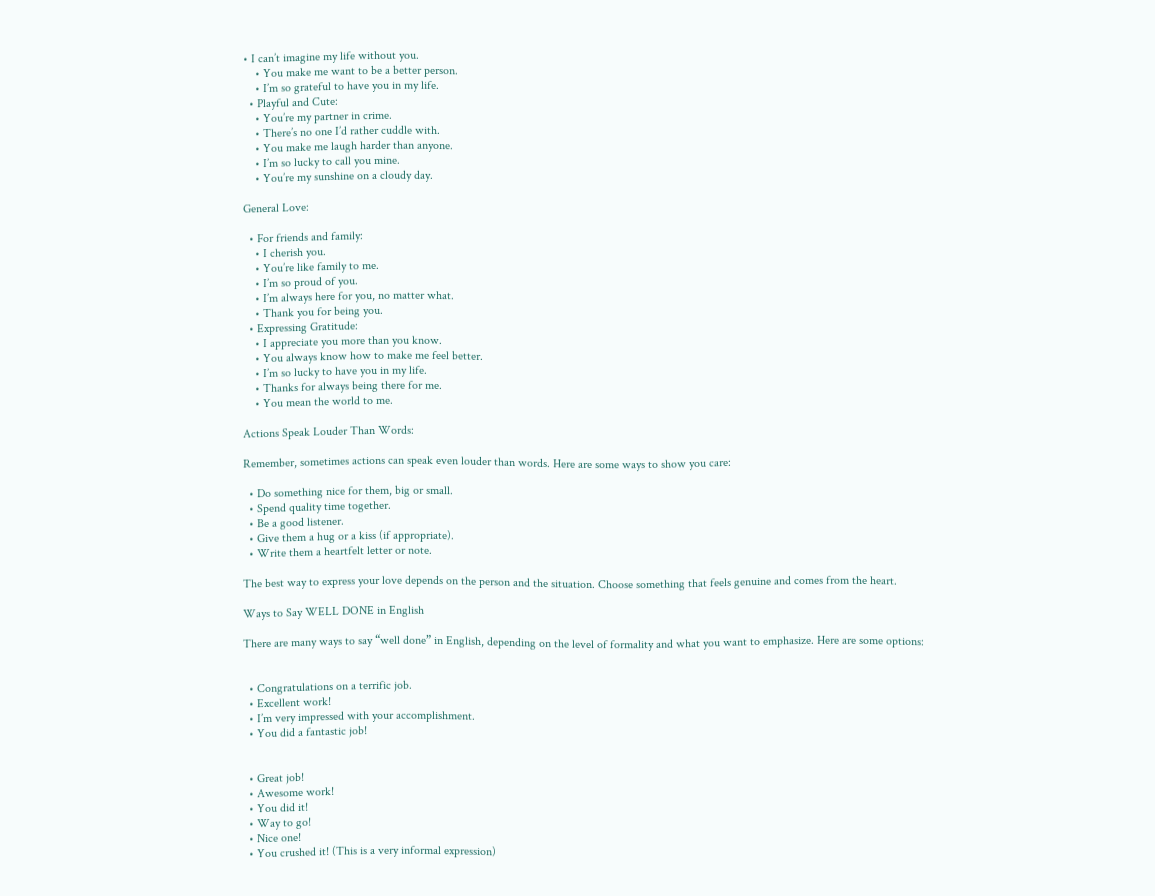• I can’t imagine my life without you.
    • You make me want to be a better person.
    • I’m so grateful to have you in my life.
  • Playful and Cute:
    • You’re my partner in crime.
    • There’s no one I’d rather cuddle with.
    • You make me laugh harder than anyone.
    • I’m so lucky to call you mine.
    • You’re my sunshine on a cloudy day.

General Love:

  • For friends and family:
    • I cherish you.
    • You’re like family to me.
    • I’m so proud of you.
    • I’m always here for you, no matter what.
    • Thank you for being you.
  • Expressing Gratitude:
    • I appreciate you more than you know.
    • You always know how to make me feel better.
    • I’m so lucky to have you in my life.
    • Thanks for always being there for me.
    • You mean the world to me.

Actions Speak Louder Than Words:

Remember, sometimes actions can speak even louder than words. Here are some ways to show you care:

  • Do something nice for them, big or small.
  • Spend quality time together.
  • Be a good listener.
  • Give them a hug or a kiss (if appropriate).
  • Write them a heartfelt letter or note.

The best way to express your love depends on the person and the situation. Choose something that feels genuine and comes from the heart.

Ways to Say WELL DONE in English

There are many ways to say “well done” in English, depending on the level of formality and what you want to emphasize. Here are some options:


  • Congratulations on a terrific job.
  • Excellent work!
  • I’m very impressed with your accomplishment.
  • You did a fantastic job!


  • Great job!
  • Awesome work!
  • You did it!
  • Way to go!
  • Nice one!
  • You crushed it! (This is a very informal expression)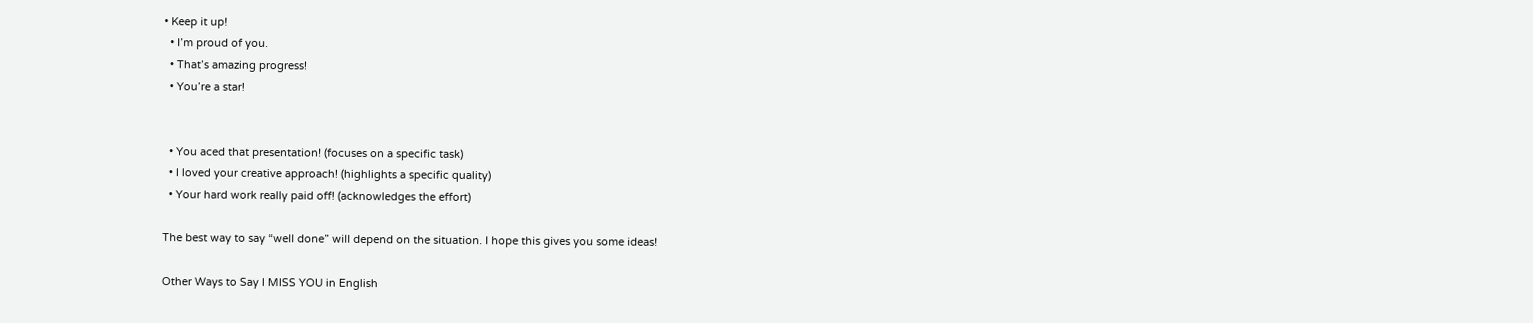• Keep it up!
  • I’m proud of you.
  • That’s amazing progress!
  • You’re a star!


  • You aced that presentation! (focuses on a specific task)
  • I loved your creative approach! (highlights a specific quality)
  • Your hard work really paid off! (acknowledges the effort)

The best way to say “well done” will depend on the situation. I hope this gives you some ideas!

Other Ways to Say I MISS YOU in English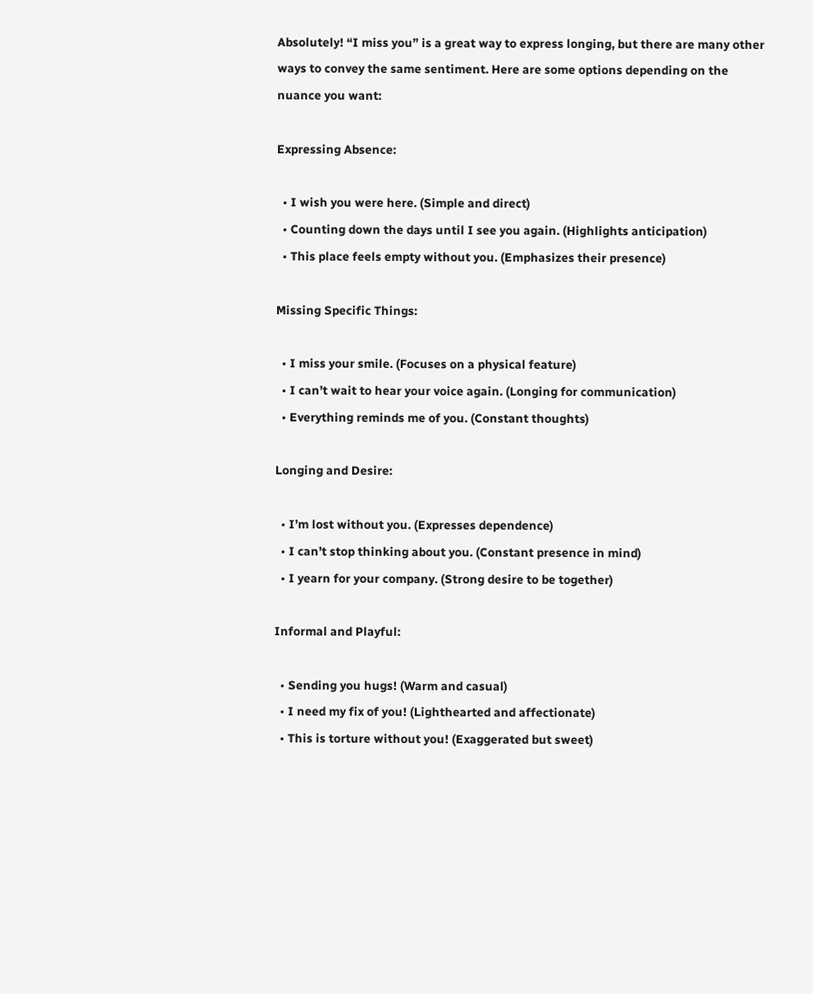Absolutely! “I miss you” is a great way to express longing, but there are many other ways to convey the same sentiment. Here are some options depending on the nuance you want:

Expressing Absence:

  • I wish you were here. (Simple and direct)
  • Counting down the days until I see you again. (Highlights anticipation)
  • This place feels empty without you. (Emphasizes their presence)

Missing Specific Things:

  • I miss your smile. (Focuses on a physical feature)
  • I can’t wait to hear your voice again. (Longing for communication)
  • Everything reminds me of you. (Constant thoughts)

Longing and Desire:

  • I’m lost without you. (Expresses dependence)
  • I can’t stop thinking about you. (Constant presence in mind)
  • I yearn for your company. (Strong desire to be together)

Informal and Playful:

  • Sending you hugs! (Warm and casual)
  • I need my fix of you! (Lighthearted and affectionate)
  • This is torture without you! (Exaggerated but sweet)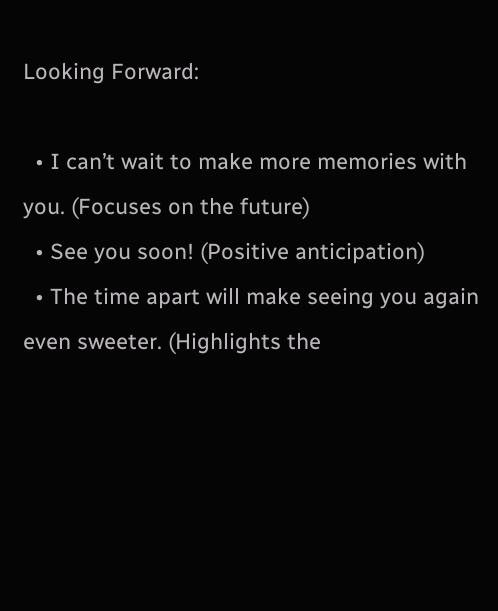Looking Forward:

  • I can’t wait to make more memories with you. (Focuses on the future)
  • See you soon! (Positive anticipation)
  • The time apart will make seeing you again even sweeter. (Highlights the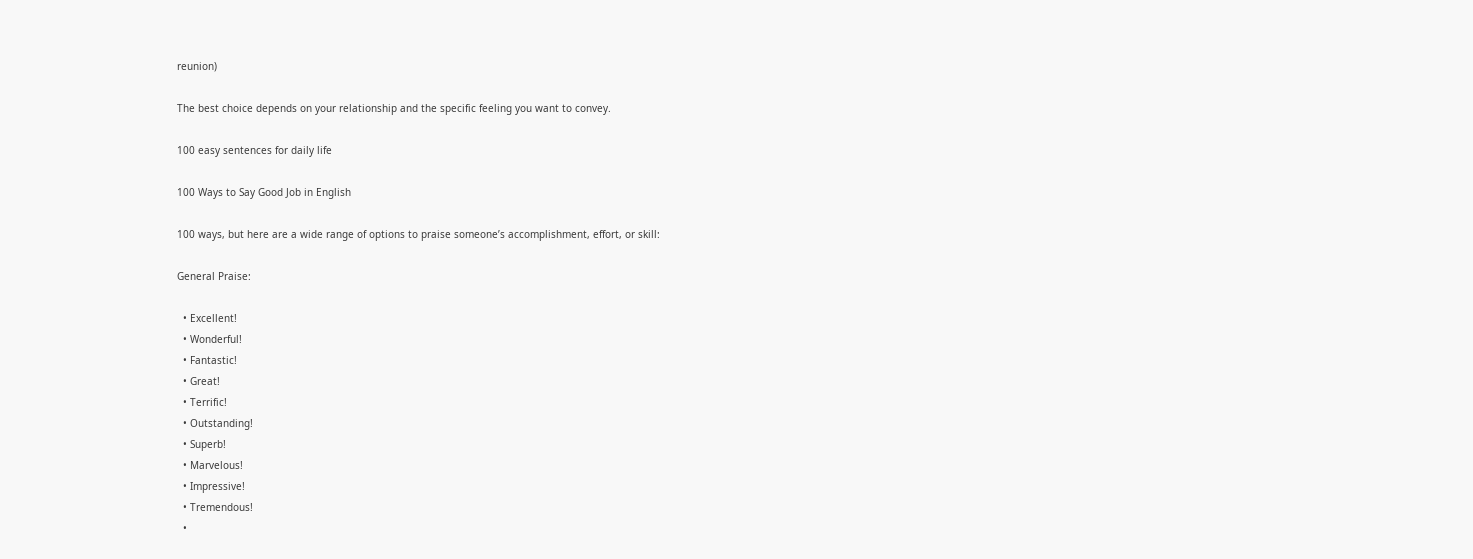reunion)

The best choice depends on your relationship and the specific feeling you want to convey.

100 easy sentences for daily life

100 Ways to Say Good Job in English

100 ways, but here are a wide range of options to praise someone’s accomplishment, effort, or skill:

General Praise:

  • Excellent!
  • Wonderful!
  • Fantastic!
  • Great!
  • Terrific!
  • Outstanding!
  • Superb!
  • Marvelous!
  • Impressive!
  • Tremendous!
  •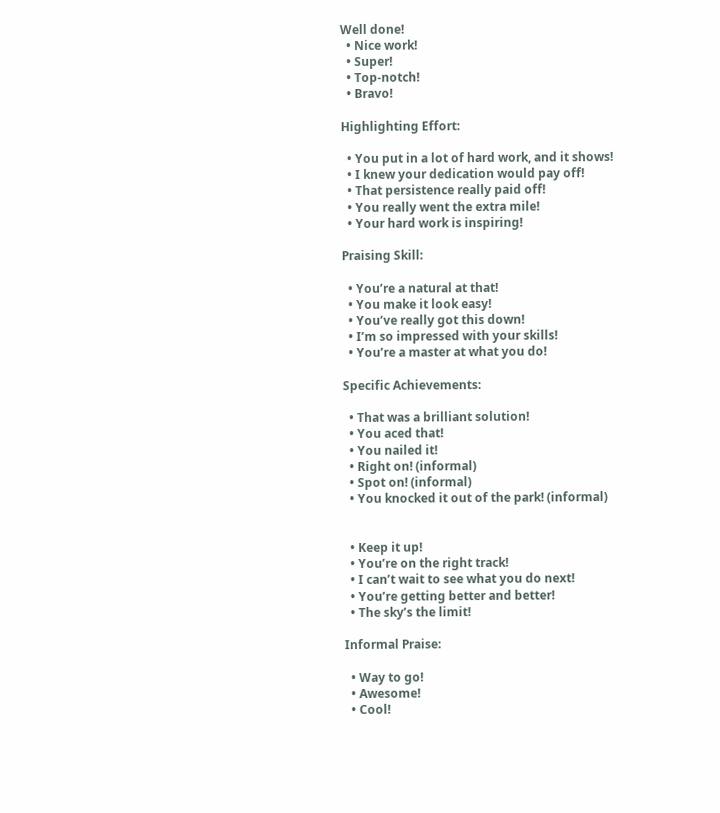Well done!
  • Nice work!
  • Super!
  • Top-notch!
  • Bravo!

Highlighting Effort:

  • You put in a lot of hard work, and it shows!
  • I knew your dedication would pay off!
  • That persistence really paid off!
  • You really went the extra mile!
  • Your hard work is inspiring!

Praising Skill:

  • You’re a natural at that!
  • You make it look easy!
  • You’ve really got this down!
  • I’m so impressed with your skills!
  • You’re a master at what you do!

Specific Achievements:

  • That was a brilliant solution!
  • You aced that!
  • You nailed it!
  • Right on! (informal)
  • Spot on! (informal)
  • You knocked it out of the park! (informal)


  • Keep it up!
  • You’re on the right track!
  • I can’t wait to see what you do next!
  • You’re getting better and better!
  • The sky’s the limit!

Informal Praise:

  • Way to go!
  • Awesome!
  • Cool!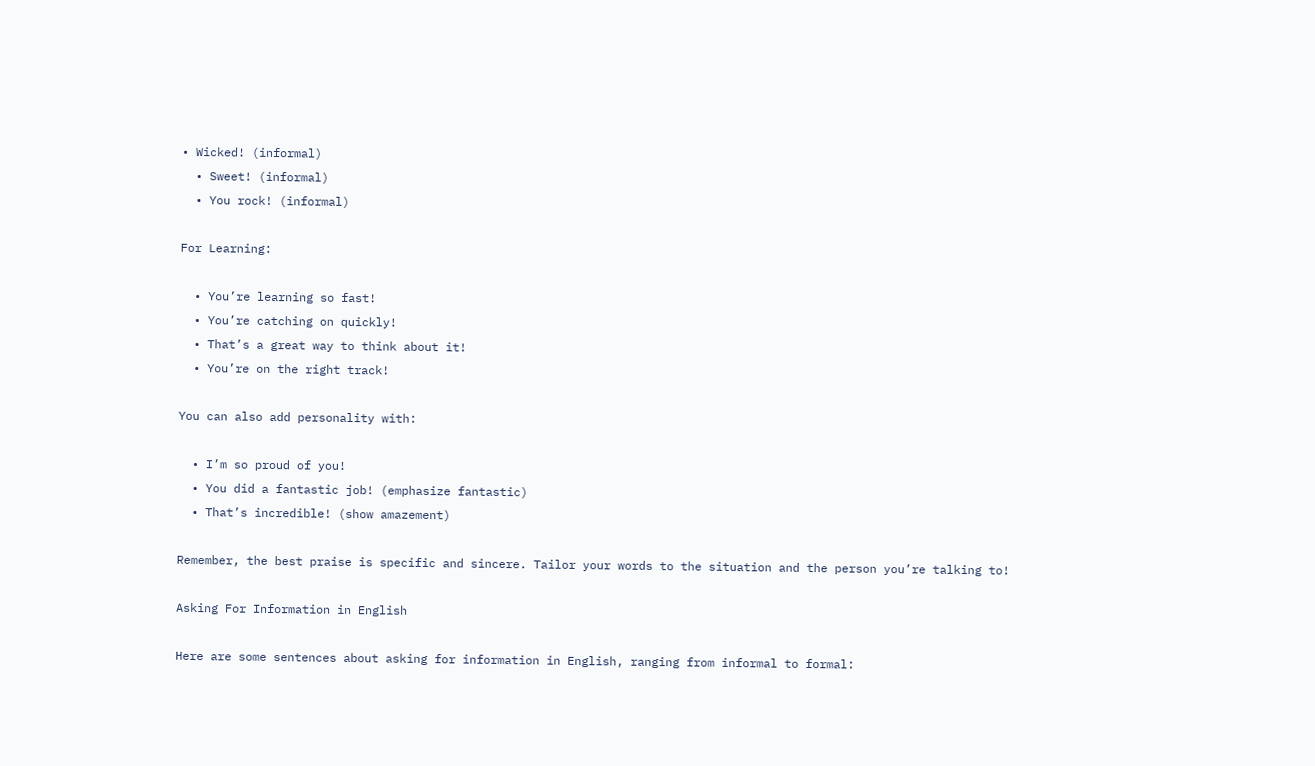• Wicked! (informal)
  • Sweet! (informal)
  • You rock! (informal)

For Learning:

  • You’re learning so fast!
  • You’re catching on quickly!
  • That’s a great way to think about it!
  • You’re on the right track!

You can also add personality with:

  • I’m so proud of you!
  • You did a fantastic job! (emphasize fantastic)
  • That’s incredible! (show amazement)

Remember, the best praise is specific and sincere. Tailor your words to the situation and the person you’re talking to!

Asking For Information in English

Here are some sentences about asking for information in English, ranging from informal to formal: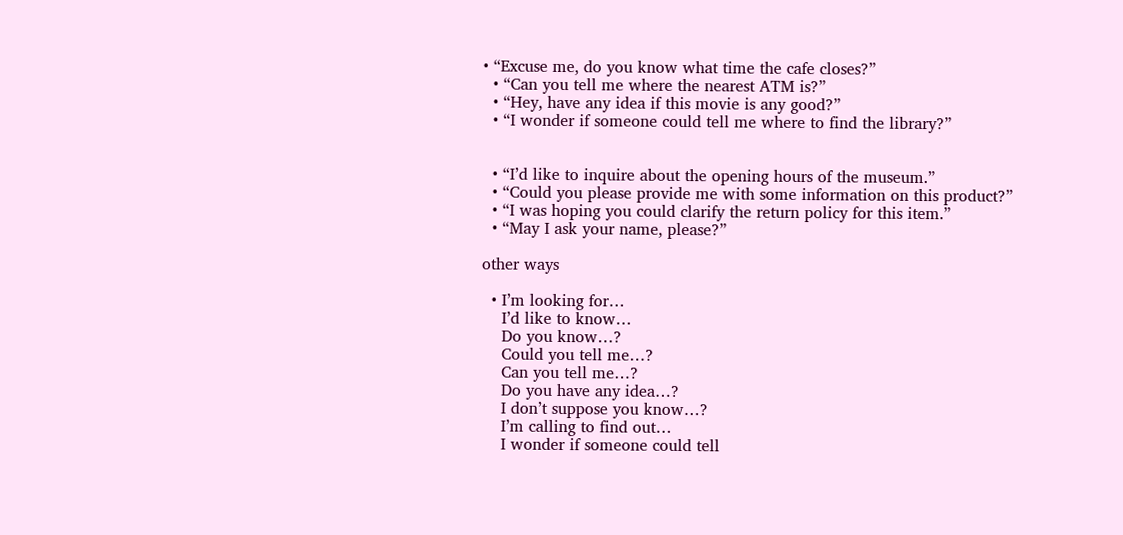• “Excuse me, do you know what time the cafe closes?”
  • “Can you tell me where the nearest ATM is?”
  • “Hey, have any idea if this movie is any good?”
  • “I wonder if someone could tell me where to find the library?”


  • “I’d like to inquire about the opening hours of the museum.”
  • “Could you please provide me with some information on this product?”
  • “I was hoping you could clarify the return policy for this item.”
  • “May I ask your name, please?”

other ways

  • I’m looking for…
    I’d like to know…
    Do you know…?
    Could you tell me…?
    Can you tell me…?
    Do you have any idea…?
    I don’t suppose you know…?
    I’m calling to find out…
    I wonder if someone could tell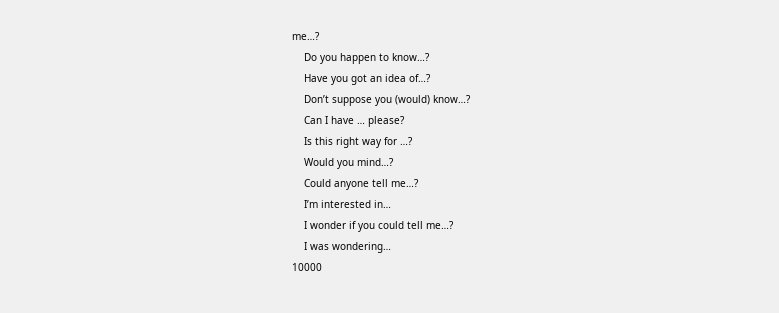me…?
    Do you happen to know…?
    Have you got an idea of…?
    Don’t suppose you (would) know…?
    Can I have … please?
    Is this right way for …?
    Would you mind…?
    Could anyone tell me…?
    I’m interested in…
    I wonder if you could tell me…?
    I was wondering…
10000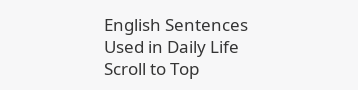English Sentences Used in Daily Life
Scroll to Top